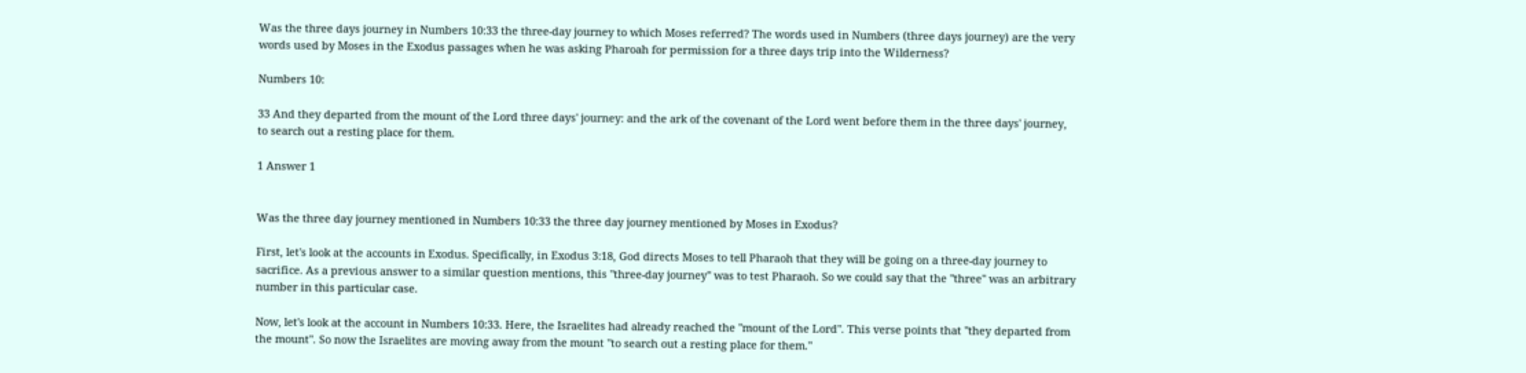Was the three days journey in Numbers 10:33 the three-day journey to which Moses referred? The words used in Numbers (three days journey) are the very words used by Moses in the Exodus passages when he was asking Pharoah for permission for a three days trip into the Wilderness?

Numbers 10:

33 And they departed from the mount of the Lord three days' journey: and the ark of the covenant of the Lord went before them in the three days' journey, to search out a resting place for them.

1 Answer 1


Was the three day journey mentioned in Numbers 10:33 the three day journey mentioned by Moses in Exodus?

First, let's look at the accounts in Exodus. Specifically, in Exodus 3:18, God directs Moses to tell Pharaoh that they will be going on a three-day journey to sacrifice. As a previous answer to a similar question mentions, this "three-day journey" was to test Pharaoh. So we could say that the "three" was an arbitrary number in this particular case.

Now, let's look at the account in Numbers 10:33. Here, the Israelites had already reached the "mount of the Lord". This verse points that "they departed from the mount". So now the Israelites are moving away from the mount "to search out a resting place for them."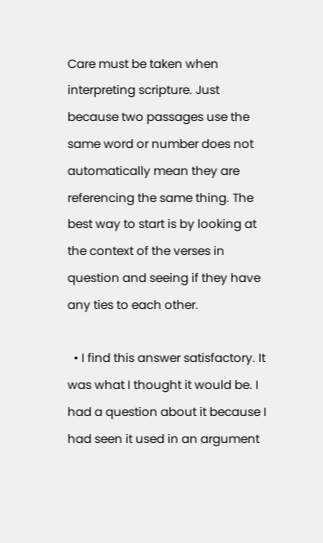Care must be taken when interpreting scripture. Just because two passages use the same word or number does not automatically mean they are referencing the same thing. The best way to start is by looking at the context of the verses in question and seeing if they have any ties to each other.

  • I find this answer satisfactory. It was what I thought it would be. I had a question about it because I had seen it used in an argument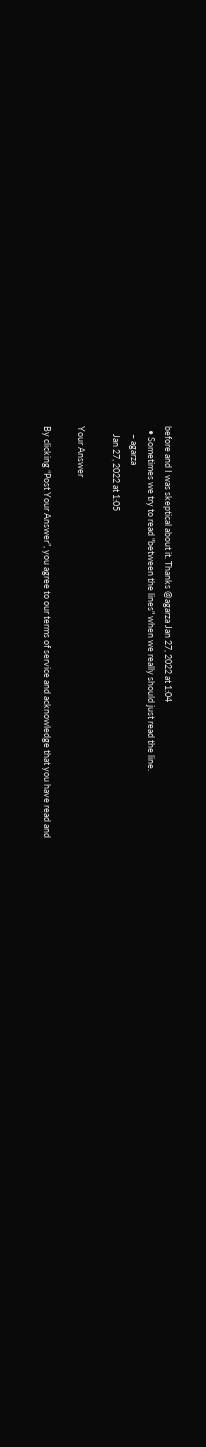before and I was skeptical about it. Thanks @agarza Jan 27, 2022 at 1:04
  • Sometimes we try to read "between the lines" when we really should just read the line.
    – agarza
    Jan 27, 2022 at 1:05

Your Answer

By clicking “Post Your Answer”, you agree to our terms of service and acknowledge that you have read and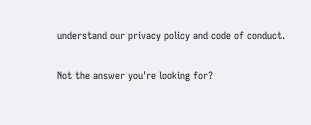understand our privacy policy and code of conduct.

Not the answer you're looking for?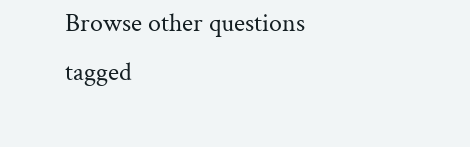Browse other questions tagged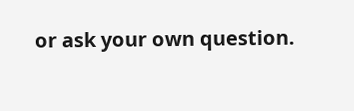or ask your own question.